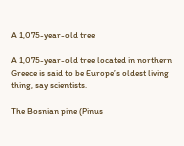A 1,075-year-old tree

A 1,075-year-old tree located in northern Greece is said to be Europe’s oldest living thing, say scientists.

The Bosnian pine (Pinus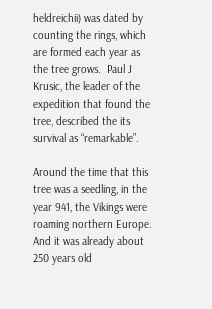heldreichii) was dated by counting the rings, which are formed each year as the tree grows.  Paul J Krusic, the leader of the expedition that found the tree, described the its survival as “remarkable”.

Around the time that this tree was a seedling, in the year 941, the Vikings were roaming northern Europe.  And it was already about 250 years old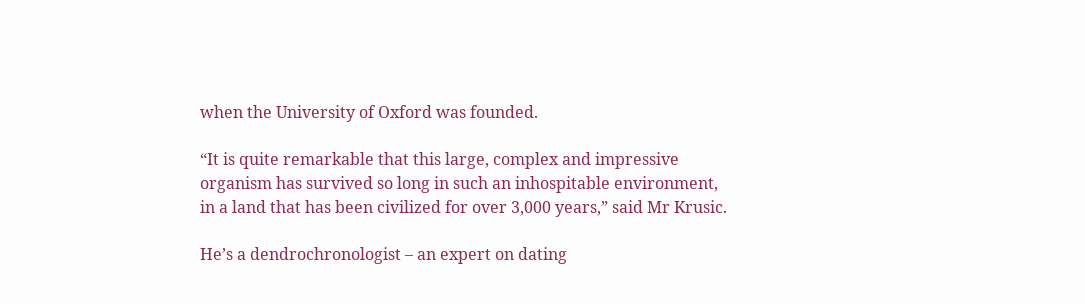when the University of Oxford was founded.

“It is quite remarkable that this large, complex and impressive organism has survived so long in such an inhospitable environment, in a land that has been civilized for over 3,000 years,” said Mr Krusic.

He’s a dendrochronologist – an expert on dating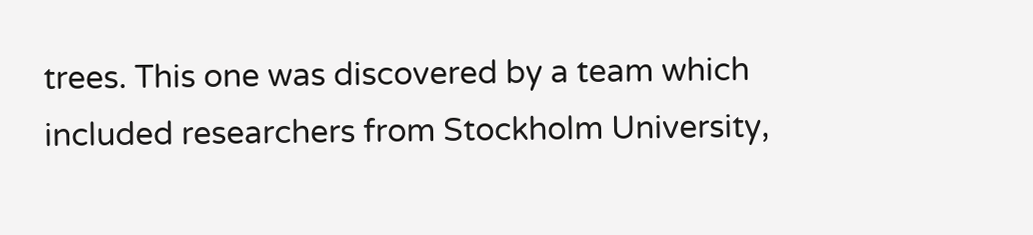trees. This one was discovered by a team which included researchers from Stockholm University,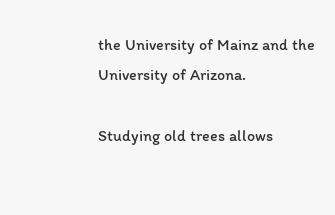the University of Mainz and the University of Arizona.

Studying old trees allows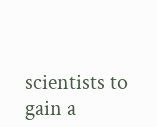scientists to gain a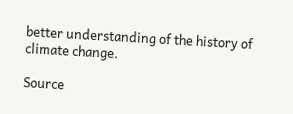better understanding of the history of climate change.

Source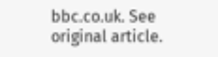bbc.co.uk. See original article.